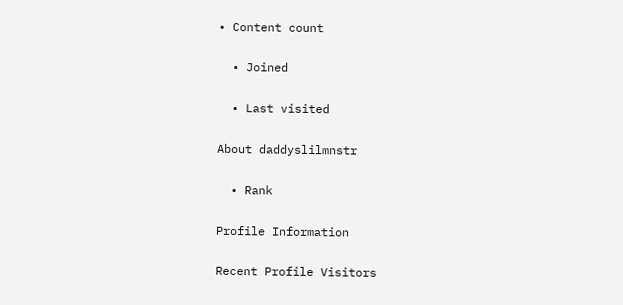• Content count

  • Joined

  • Last visited

About daddyslilmnstr

  • Rank

Profile Information

Recent Profile Visitors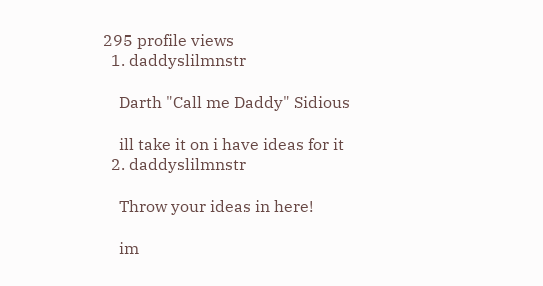295 profile views
  1. daddyslilmnstr

    Darth "Call me Daddy" Sidious

    ill take it on i have ideas for it
  2. daddyslilmnstr

    Throw your ideas in here!

    im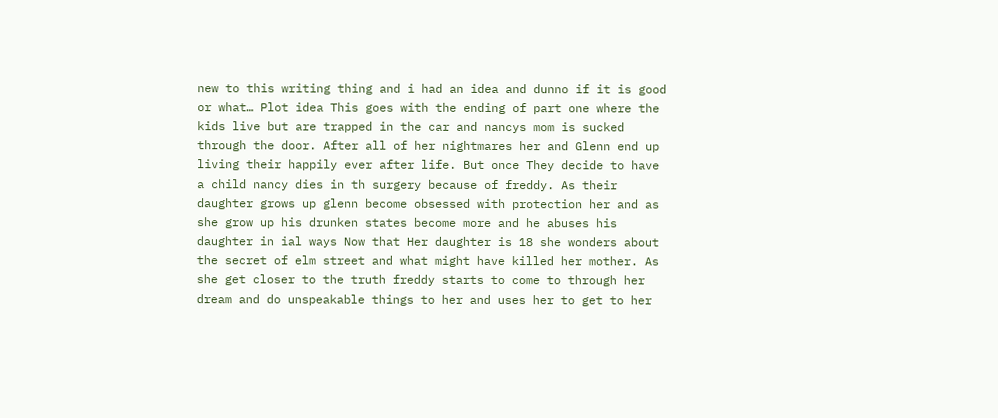new to this writing thing and i had an idea and dunno if it is good or what… Plot idea This goes with the ending of part one where the kids live but are trapped in the car and nancys mom is sucked through the door. After all of her nightmares her and Glenn end up living their happily ever after life. But once They decide to have a child nancy dies in th surgery because of freddy. As their daughter grows up glenn become obsessed with protection her and as she grow up his drunken states become more and he abuses his daughter in ial ways Now that Her daughter is 18 she wonders about the secret of elm street and what might have killed her mother. As she get closer to the truth freddy starts to come to through her dream and do unspeakable things to her and uses her to get to her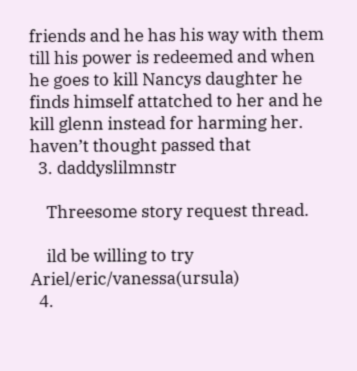friends and he has his way with them till his power is redeemed and when he goes to kill Nancys daughter he finds himself attatched to her and he kill glenn instead for harming her. haven’t thought passed that
  3. daddyslilmnstr

    Threesome story request thread.

    ild be willing to try Ariel/eric/vanessa(ursula)
  4.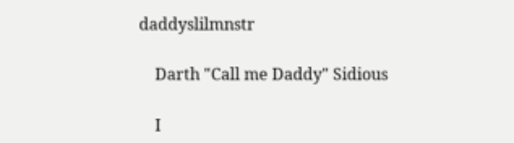daddyslilmnstr

    Darth "Call me Daddy" Sidious

    I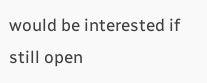would be interested if still open